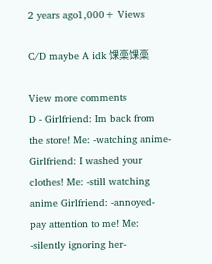2 years ago1,000+ Views

C/D maybe A idk 馃槀馃槀

View more comments
D - Girlfriend: Im back from the store! Me: -watching anime- Girlfriend: I washed your clothes! Me: -still watching anime Girlfriend: -annoyed- pay attention to me! Me: -silently ignoring her-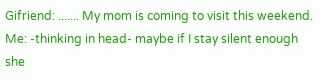Gifriend: ....... My mom is coming to visit this weekend. Me: -thinking in head- maybe if I stay silent enough she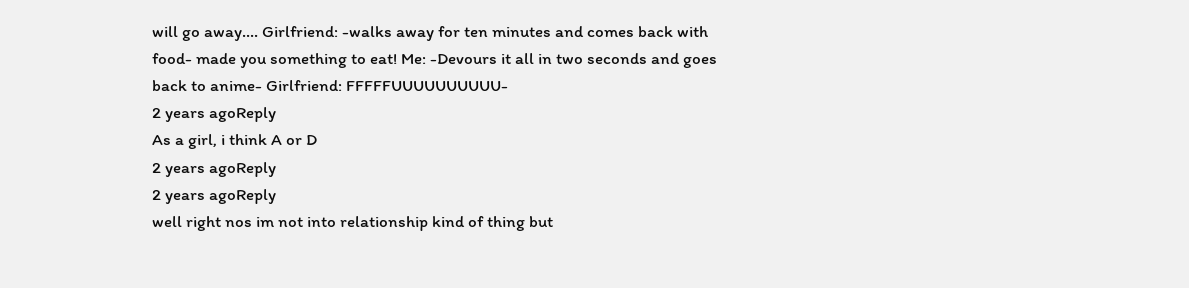will go away.... Girlfriend: -walks away for ten minutes and comes back with food- made you something to eat! Me: -Devours it all in two seconds and goes back to anime- Girlfriend: FFFFFUUUUUUUUUU-
2 years agoReply
As a girl, i think A or D
2 years agoReply
2 years agoReply
well right nos im not into relationship kind of thing but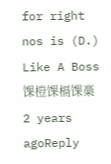for right nos is (D.) Like A Boss 馃榿馃槅馃槀
2 years agoReply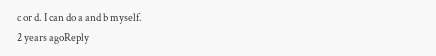c or d. I can do a and b myself.
2 years agoReply